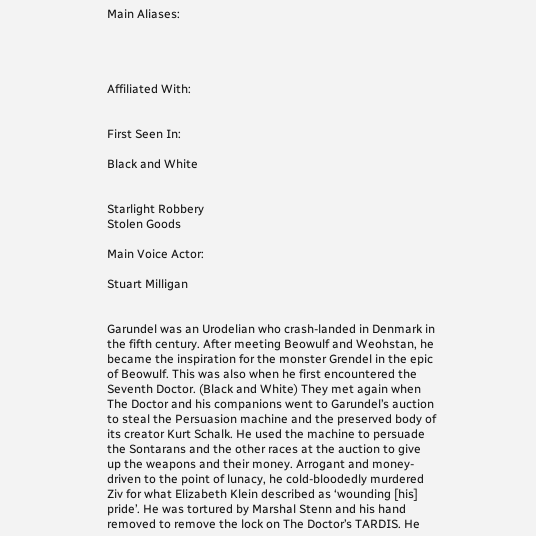Main Aliases:




Affiliated With:


First Seen In:

Black and White


Starlight Robbery
Stolen Goods

Main Voice Actor:

Stuart Milligan


Garundel was an Urodelian who crash-landed in Denmark in the fifth century. After meeting Beowulf and Weohstan, he became the inspiration for the monster Grendel in the epic of Beowulf. This was also when he first encountered the Seventh Doctor. (Black and White) They met again when The Doctor and his companions went to Garundel’s auction to steal the Persuasion machine and the preserved body of its creator Kurt Schalk. He used the machine to persuade the Sontarans and the other races at the auction to give up the weapons and their money. Arrogant and money-driven to the point of lunacy, he cold-bloodedly murdered Ziv for what Elizabeth Klein described as ‘wounding [his] pride’. He was tortured by Marshal Stenn and his hand removed to remove the lock on The Doctor’s TARDIS. He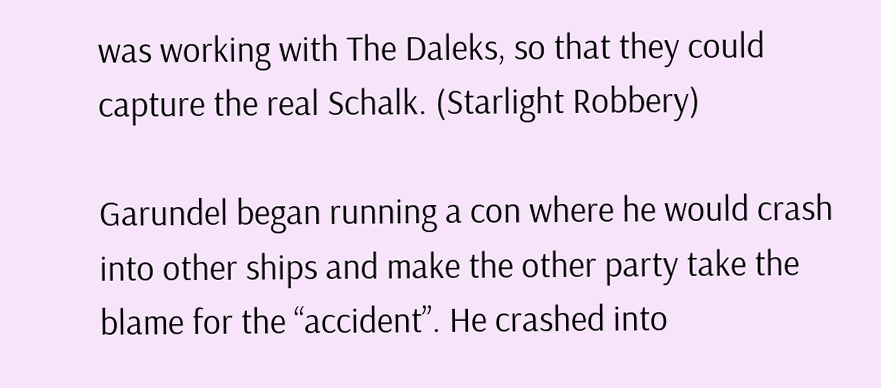was working with The Daleks, so that they could capture the real Schalk. (Starlight Robbery)

Garundel began running a con where he would crash into other ships and make the other party take the blame for the “accident”. He crashed into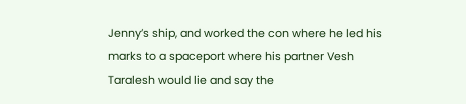Jenny’s ship, and worked the con where he led his marks to a spaceport where his partner Vesh Taralesh would lie and say the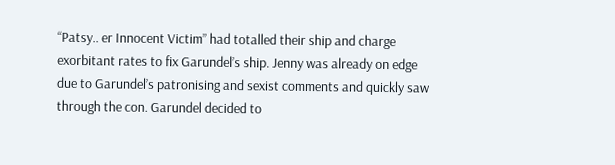“Patsy.. er Innocent Victim” had totalled their ship and charge exorbitant rates to fix Garundel’s ship. Jenny was already on edge due to Garundel’s patronising and sexist comments and quickly saw through the con. Garundel decided to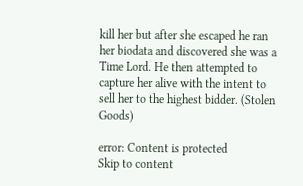kill her but after she escaped he ran her biodata and discovered she was a Time Lord. He then attempted to capture her alive with the intent to sell her to the highest bidder. (Stolen Goods)

error: Content is protected
Skip to content